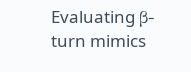Evaluating β-turn mimics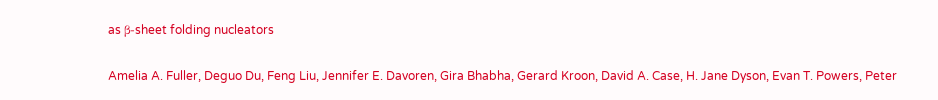as β-sheet folding nucleators

Amelia A. Fuller, Deguo Du, Feng Liu, Jennifer E. Davoren, Gira Bhabha, Gerard Kroon, David A. Case, H. Jane Dyson, Evan T. Powers, Peter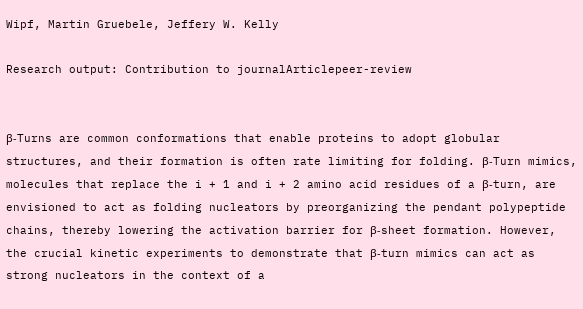Wipf, Martin Gruebele, Jeffery W. Kelly

Research output: Contribution to journalArticlepeer-review


β-Turns are common conformations that enable proteins to adopt globular structures, and their formation is often rate limiting for folding. β-Turn mimics, molecules that replace the i + 1 and i + 2 amino acid residues of a β-turn, are envisioned to act as folding nucleators by preorganizing the pendant polypeptide chains, thereby lowering the activation barrier for β-sheet formation. However, the crucial kinetic experiments to demonstrate that β-turn mimics can act as strong nucleators in the context of a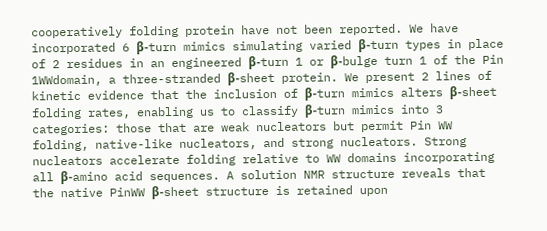cooperatively folding protein have not been reported. We have incorporated 6 β-turn mimics simulating varied β-turn types in place of 2 residues in an engineered β-turn 1 or β-bulge turn 1 of the Pin 1WWdomain, a three-stranded β-sheet protein. We present 2 lines of kinetic evidence that the inclusion of β-turn mimics alters β-sheet folding rates, enabling us to classify β-turn mimics into 3 categories: those that are weak nucleators but permit Pin WW folding, native-like nucleators, and strong nucleators. Strong nucleators accelerate folding relative to WW domains incorporating all β-amino acid sequences. A solution NMR structure reveals that the native PinWW β-sheet structure is retained upon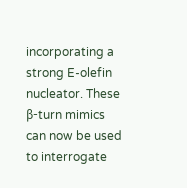incorporating a strong E-olefin nucleator. These β-turn mimics can now be used to interrogate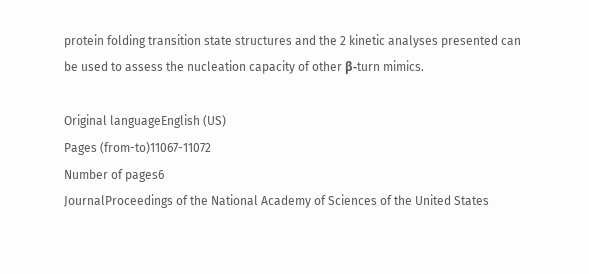protein folding transition state structures and the 2 kinetic analyses presented can be used to assess the nucleation capacity of other β-turn mimics.

Original languageEnglish (US)
Pages (from-to)11067-11072
Number of pages6
JournalProceedings of the National Academy of Sciences of the United States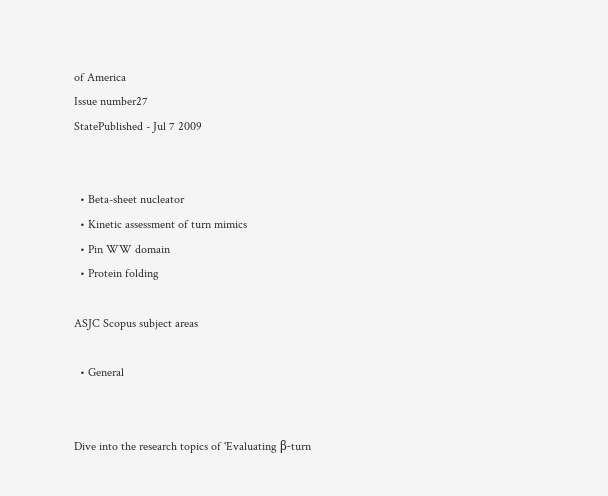of America
Issue number27
StatePublished - Jul 7 2009


  • Beta-sheet nucleator
  • Kinetic assessment of turn mimics
  • Pin WW domain
  • Protein folding

ASJC Scopus subject areas

  • General


Dive into the research topics of 'Evaluating β-turn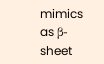mimics as β-sheet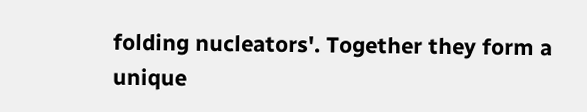folding nucleators'. Together they form a unique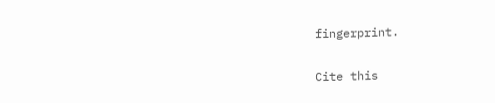fingerprint.

Cite this